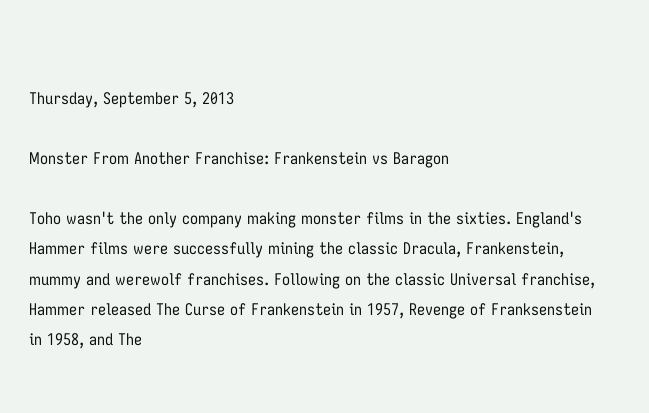Thursday, September 5, 2013

Monster From Another Franchise: Frankenstein vs Baragon

Toho wasn't the only company making monster films in the sixties. England's Hammer films were successfully mining the classic Dracula, Frankenstein, mummy and werewolf franchises. Following on the classic Universal franchise, Hammer released The Curse of Frankenstein in 1957, Revenge of Franksenstein in 1958, and The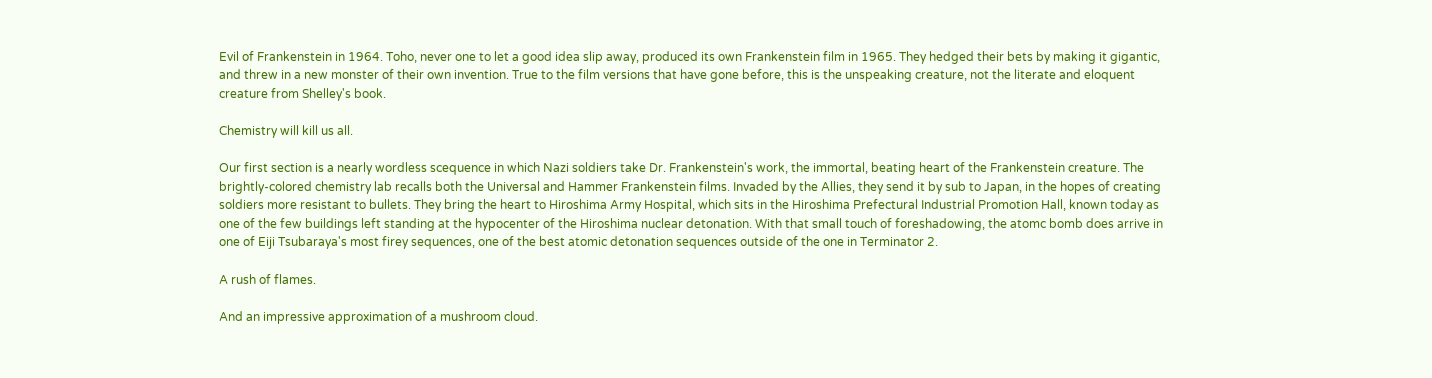Evil of Frankenstein in 1964. Toho, never one to let a good idea slip away, produced its own Frankenstein film in 1965. They hedged their bets by making it gigantic, and threw in a new monster of their own invention. True to the film versions that have gone before, this is the unspeaking creature, not the literate and eloquent creature from Shelley's book.

Chemistry will kill us all.

Our first section is a nearly wordless scequence in which Nazi soldiers take Dr. Frankenstein's work, the immortal, beating heart of the Frankenstein creature. The brightly-colored chemistry lab recalls both the Universal and Hammer Frankenstein films. Invaded by the Allies, they send it by sub to Japan, in the hopes of creating soldiers more resistant to bullets. They bring the heart to Hiroshima Army Hospital, which sits in the Hiroshima Prefectural Industrial Promotion Hall, known today as one of the few buildings left standing at the hypocenter of the Hiroshima nuclear detonation. With that small touch of foreshadowing, the atomc bomb does arrive in one of Eiji Tsubaraya's most firey sequences, one of the best atomic detonation sequences outside of the one in Terminator 2.

A rush of flames.

And an impressive approximation of a mushroom cloud.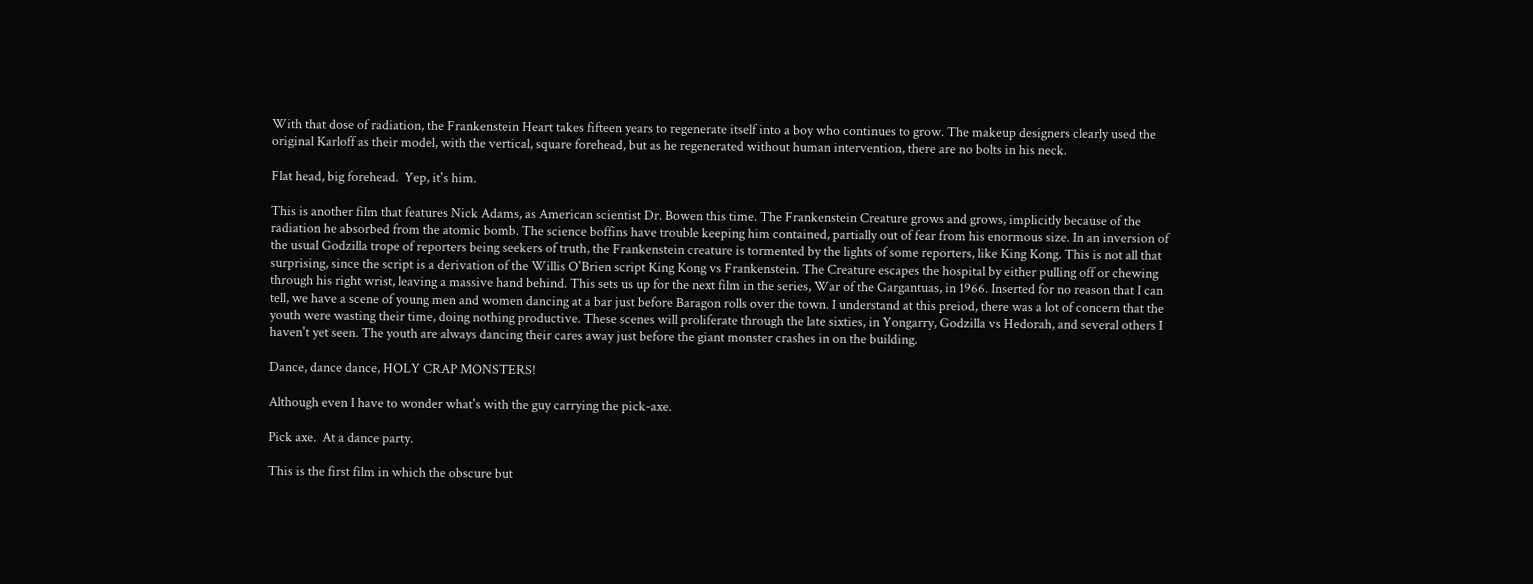With that dose of radiation, the Frankenstein Heart takes fifteen years to regenerate itself into a boy who continues to grow. The makeup designers clearly used the original Karloff as their model, with the vertical, square forehead, but as he regenerated without human intervention, there are no bolts in his neck.

Flat head, big forehead.  Yep, it's him.

This is another film that features Nick Adams, as American scientist Dr. Bowen this time. The Frankenstein Creature grows and grows, implicitly because of the radiation he absorbed from the atomic bomb. The science boffins have trouble keeping him contained, partially out of fear from his enormous size. In an inversion of the usual Godzilla trope of reporters being seekers of truth, the Frankenstein creature is tormented by the lights of some reporters, like King Kong. This is not all that surprising, since the script is a derivation of the Willis O'Brien script King Kong vs Frankenstein. The Creature escapes the hospital by either pulling off or chewing through his right wrist, leaving a massive hand behind. This sets us up for the next film in the series, War of the Gargantuas, in 1966. Inserted for no reason that I can tell, we have a scene of young men and women dancing at a bar just before Baragon rolls over the town. I understand at this preiod, there was a lot of concern that the youth were wasting their time, doing nothing productive. These scenes will proliferate through the late sixties, in Yongarry, Godzilla vs Hedorah, and several others I haven't yet seen. The youth are always dancing their cares away just before the giant monster crashes in on the building.

Dance, dance dance, HOLY CRAP MONSTERS!

Although even I have to wonder what's with the guy carrying the pick-axe.

Pick axe.  At a dance party.

This is the first film in which the obscure but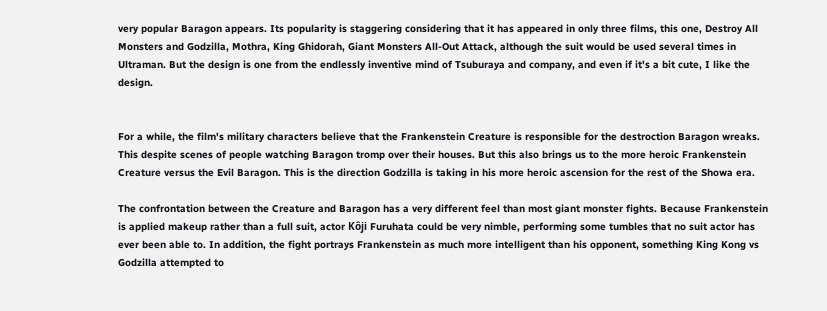very popular Baragon appears. Its popularity is staggering considering that it has appeared in only three films, this one, Destroy All Monsters and Godzilla, Mothra, King Ghidorah, Giant Monsters All-Out Attack, although the suit would be used several times in Ultraman. But the design is one from the endlessly inventive mind of Tsuburaya and company, and even if it's a bit cute, I like the design.


For a while, the film's military characters believe that the Frankenstein Creature is responsible for the destroction Baragon wreaks. This despite scenes of people watching Baragon tromp over their houses. But this also brings us to the more heroic Frankenstein Creature versus the Evil Baragon. This is the direction Godzilla is taking in his more heroic ascension for the rest of the Showa era.

The confrontation between the Creature and Baragon has a very different feel than most giant monster fights. Because Frankenstein is applied makeup rather than a full suit, actor Kôji Furuhata could be very nimble, performing some tumbles that no suit actor has ever been able to. In addition, the fight portrays Frankenstein as much more intelligent than his opponent, something King Kong vs Godzilla attempted to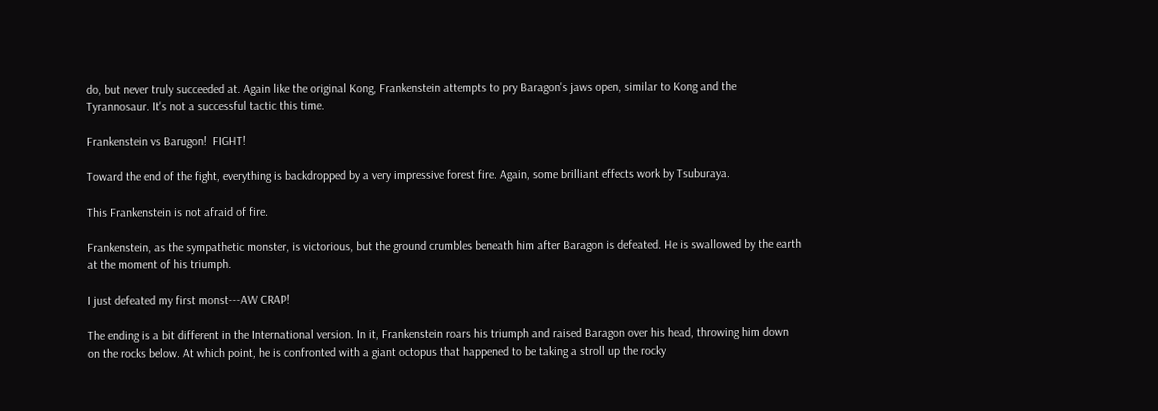do, but never truly succeeded at. Again like the original Kong, Frankenstein attempts to pry Baragon's jaws open, similar to Kong and the Tyrannosaur. It's not a successful tactic this time.

Frankenstein vs Barugon!  FIGHT!

Toward the end of the fight, everything is backdropped by a very impressive forest fire. Again, some brilliant effects work by Tsuburaya.

This Frankenstein is not afraid of fire.

Frankenstein, as the sympathetic monster, is victorious, but the ground crumbles beneath him after Baragon is defeated. He is swallowed by the earth at the moment of his triumph.

I just defeated my first monst---AW CRAP!

The ending is a bit different in the International version. In it, Frankenstein roars his triumph and raised Baragon over his head, throwing him down on the rocks below. At which point, he is confronted with a giant octopus that happened to be taking a stroll up the rocky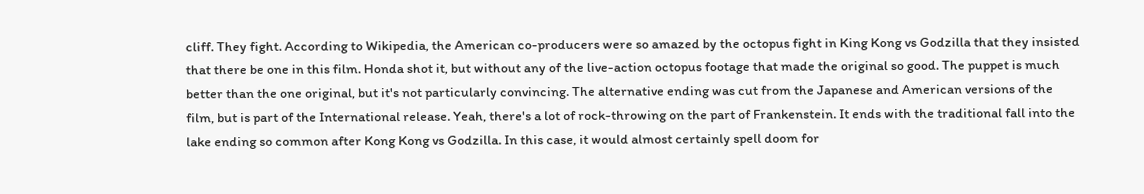cliff. They fight. According to Wikipedia, the American co-producers were so amazed by the octopus fight in King Kong vs Godzilla that they insisted that there be one in this film. Honda shot it, but without any of the live-action octopus footage that made the original so good. The puppet is much better than the one original, but it's not particularly convincing. The alternative ending was cut from the Japanese and American versions of the film, but is part of the International release. Yeah, there's a lot of rock-throwing on the part of Frankenstein. It ends with the traditional fall into the lake ending so common after Kong Kong vs Godzilla. In this case, it would almost certainly spell doom for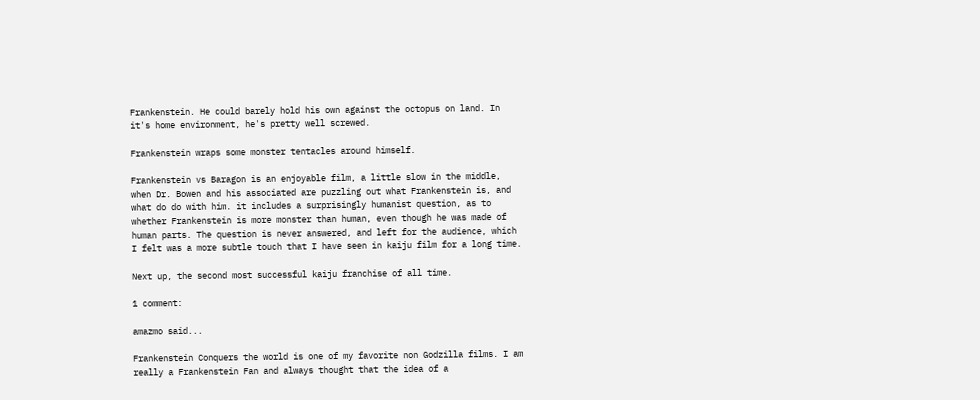Frankenstein. He could barely hold his own against the octopus on land. In it's home environment, he's pretty well screwed.

Frankenstein wraps some monster tentacles around himself.

Frankenstein vs Baragon is an enjoyable film, a little slow in the middle, when Dr. Bowen and his associated are puzzling out what Frankenstein is, and what do do with him. it includes a surprisingly humanist question, as to whether Frankenstein is more monster than human, even though he was made of human parts. The question is never answered, and left for the audience, which I felt was a more subtle touch that I have seen in kaiju film for a long time.

Next up, the second most successful kaiju franchise of all time.

1 comment:

amazmo said...

Frankenstein Conquers the world is one of my favorite non Godzilla films. I am really a Frankenstein Fan and always thought that the idea of a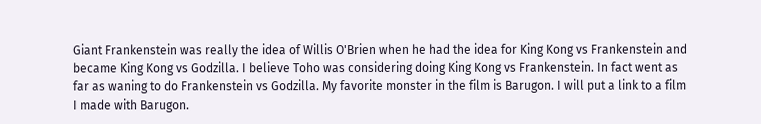Giant Frankenstein was really the idea of Willis O'Brien when he had the idea for King Kong vs Frankenstein and became King Kong vs Godzilla. I believe Toho was considering doing King Kong vs Frankenstein. In fact went as far as waning to do Frankenstein vs Godzilla. My favorite monster in the film is Barugon. I will put a link to a film I made with Barugon.